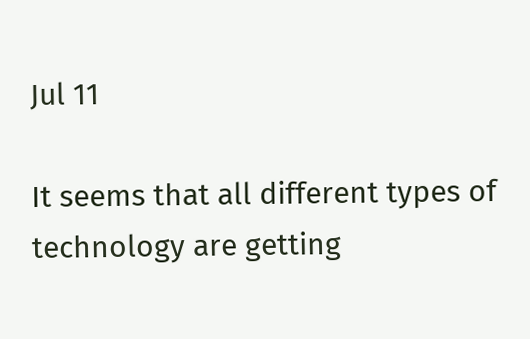Jul 11

It seems that all different types of technology are getting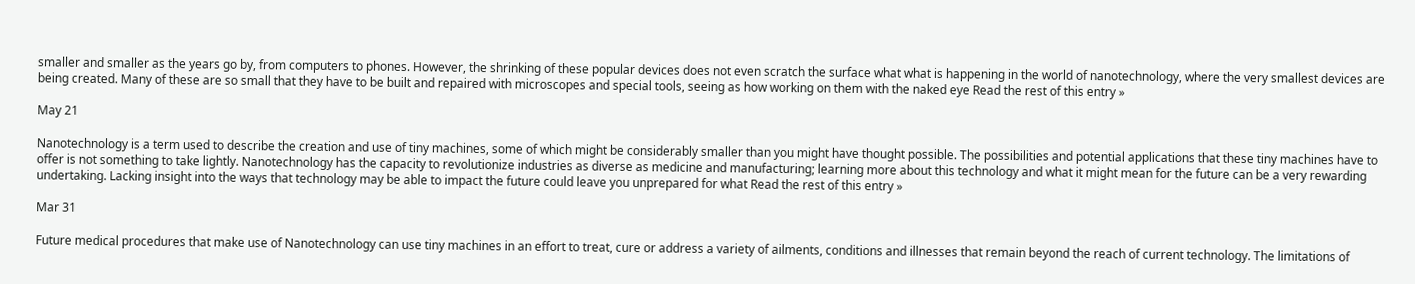smaller and smaller as the years go by, from computers to phones. However, the shrinking of these popular devices does not even scratch the surface what what is happening in the world of nanotechnology, where the very smallest devices are being created. Many of these are so small that they have to be built and repaired with microscopes and special tools, seeing as how working on them with the naked eye Read the rest of this entry »

May 21

Nanotechnology is a term used to describe the creation and use of tiny machines, some of which might be considerably smaller than you might have thought possible. The possibilities and potential applications that these tiny machines have to offer is not something to take lightly. Nanotechnology has the capacity to revolutionize industries as diverse as medicine and manufacturing; learning more about this technology and what it might mean for the future can be a very rewarding undertaking. Lacking insight into the ways that technology may be able to impact the future could leave you unprepared for what Read the rest of this entry »

Mar 31

Future medical procedures that make use of Nanotechnology can use tiny machines in an effort to treat, cure or address a variety of ailments, conditions and illnesses that remain beyond the reach of current technology. The limitations of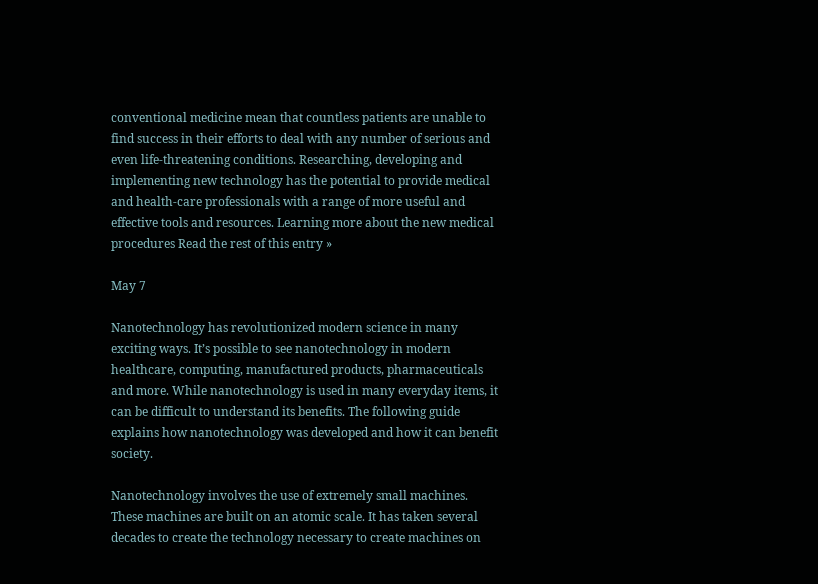conventional medicine mean that countless patients are unable to find success in their efforts to deal with any number of serious and even life-threatening conditions. Researching, developing and implementing new technology has the potential to provide medical and health-care professionals with a range of more useful and effective tools and resources. Learning more about the new medical procedures Read the rest of this entry »

May 7

Nanotechnology has revolutionized modern science in many exciting ways. It’s possible to see nanotechnology in modern healthcare, computing, manufactured products, pharmaceuticals and more. While nanotechnology is used in many everyday items, it can be difficult to understand its benefits. The following guide explains how nanotechnology was developed and how it can benefit society.

Nanotechnology involves the use of extremely small machines. These machines are built on an atomic scale. It has taken several decades to create the technology necessary to create machines on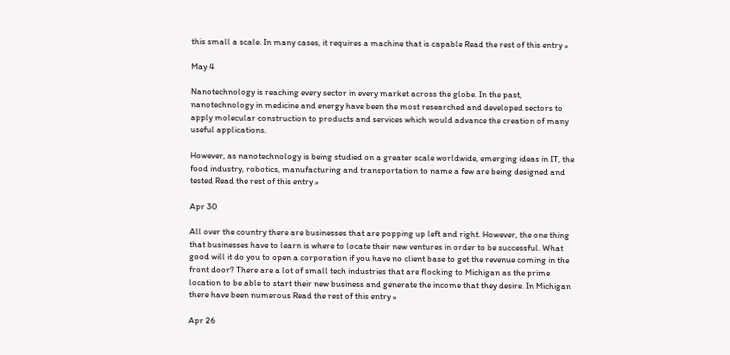this small a scale. In many cases, it requires a machine that is capable Read the rest of this entry »

May 4

Nanotechnology is reaching every sector in every market across the globe. In the past, nanotechnology in medicine and energy have been the most researched and developed sectors to apply molecular construction to products and services which would advance the creation of many useful applications.

However, as nanotechnology is being studied on a greater scale worldwide, emerging ideas in IT, the food industry, robotics, manufacturing and transportation to name a few are being designed and tested Read the rest of this entry »

Apr 30

All over the country there are businesses that are popping up left and right. However, the one thing that businesses have to learn is where to locate their new ventures in order to be successful. What good will it do you to open a corporation if you have no client base to get the revenue coming in the front door? There are a lot of small tech industries that are flocking to Michigan as the prime location to be able to start their new business and generate the income that they desire. In Michigan there have been numerous Read the rest of this entry »

Apr 26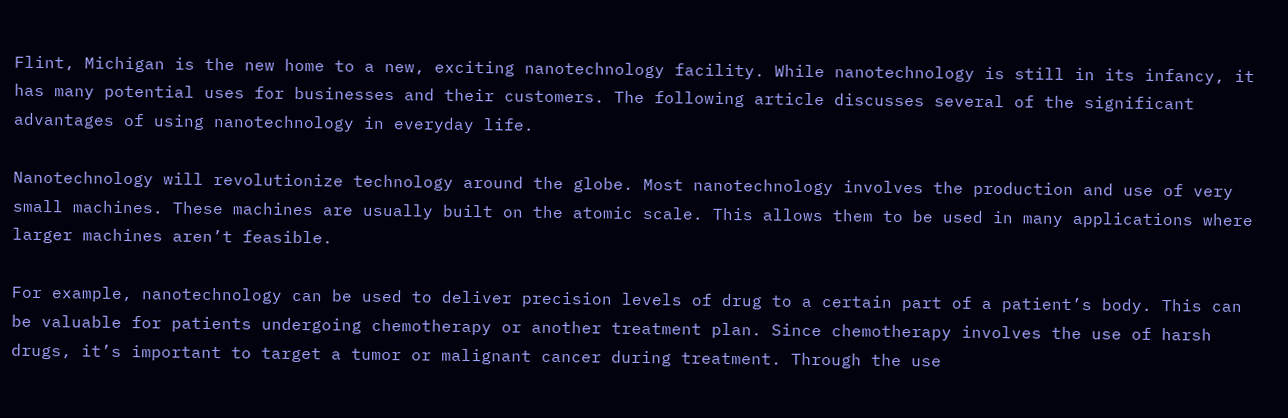Flint, Michigan is the new home to a new, exciting nanotechnology facility. While nanotechnology is still in its infancy, it has many potential uses for businesses and their customers. The following article discusses several of the significant advantages of using nanotechnology in everyday life.

Nanotechnology will revolutionize technology around the globe. Most nanotechnology involves the production and use of very small machines. These machines are usually built on the atomic scale. This allows them to be used in many applications where larger machines aren’t feasible.

For example, nanotechnology can be used to deliver precision levels of drug to a certain part of a patient’s body. This can be valuable for patients undergoing chemotherapy or another treatment plan. Since chemotherapy involves the use of harsh drugs, it’s important to target a tumor or malignant cancer during treatment. Through the use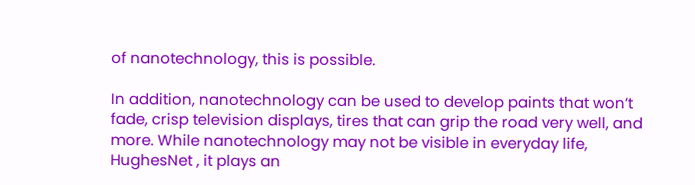of nanotechnology, this is possible.

In addition, nanotechnology can be used to develop paints that won’t fade, crisp television displays, tires that can grip the road very well, and more. While nanotechnology may not be visible in everyday life, HughesNet , it plays an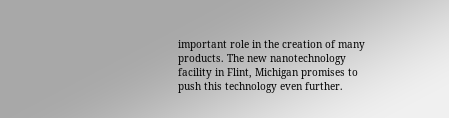important role in the creation of many products. The new nanotechnology facility in Flint, Michigan promises to push this technology even further.